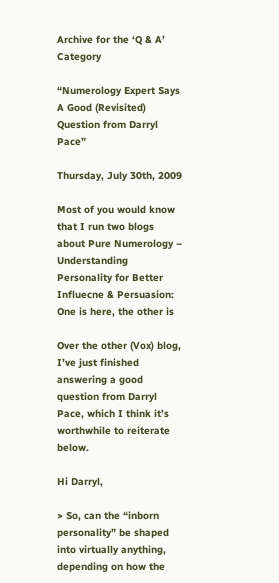Archive for the ‘Q & A’ Category

“Numerology Expert Says A Good (Revisited) Question from Darryl Pace”

Thursday, July 30th, 2009

Most of you would know that I run two blogs about Pure Numerology – Understanding Personality for Better Influecne & Persuasion: One is here, the other is

Over the other (Vox) blog, I’ve just finished answering a good question from Darryl Pace, which I think it’s worthwhile to reiterate below.

Hi Darryl,

> So, can the “inborn personality” be shaped into virtually anything, depending on how the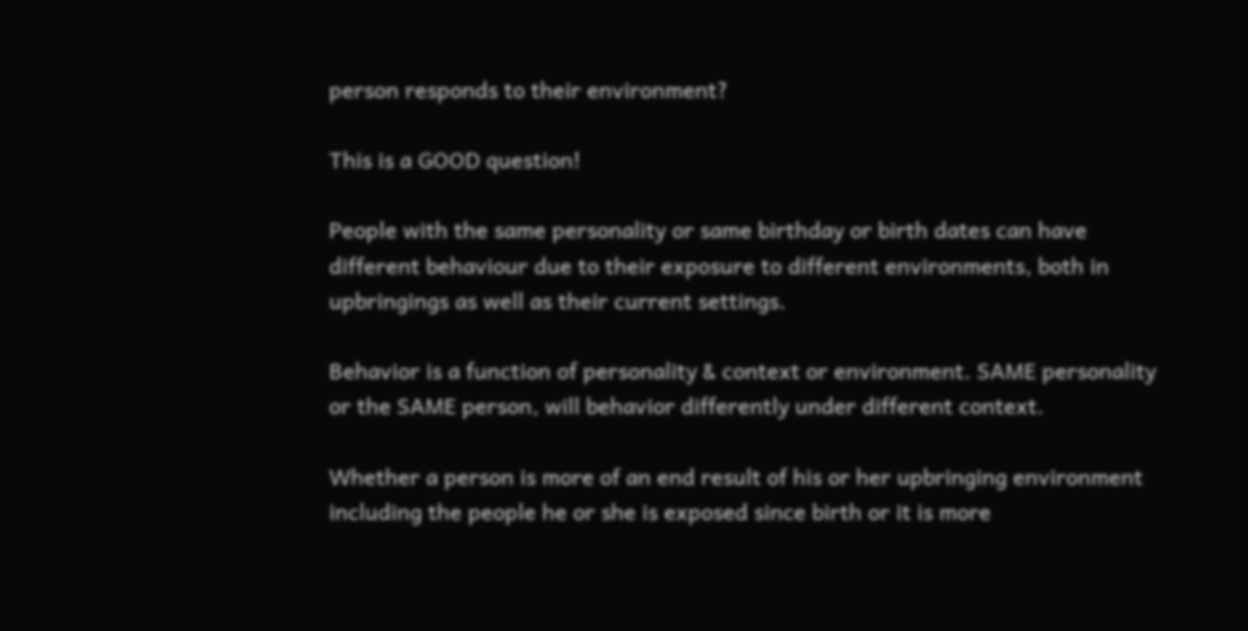person responds to their environment?

This is a GOOD question!

People with the same personality or same birthday or birth dates can have different behaviour due to their exposure to different environments, both in upbringings as well as their current settings.

Behavior is a function of personality & context or environment. SAME personality or the SAME person, will behavior differently under different context.

Whether a person is more of an end result of his or her upbringing environment including the people he or she is exposed since birth or it is more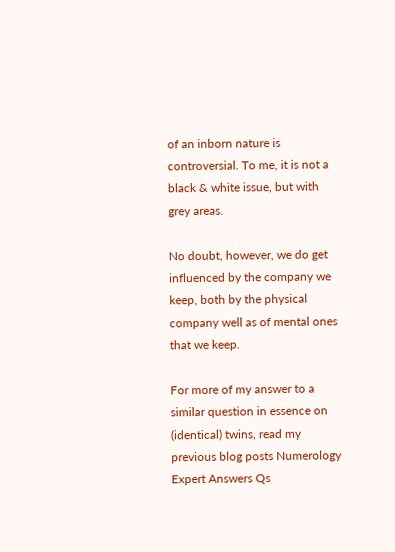of an inborn nature is controversial. To me, it is not a black & white issue, but with grey areas.

No doubt, however, we do get influenced by the company we keep, both by the physical company well as of mental ones that we keep.

For more of my answer to a similar question in essence on (identical) twins, read my previous blog posts Numerology Expert Answers Qs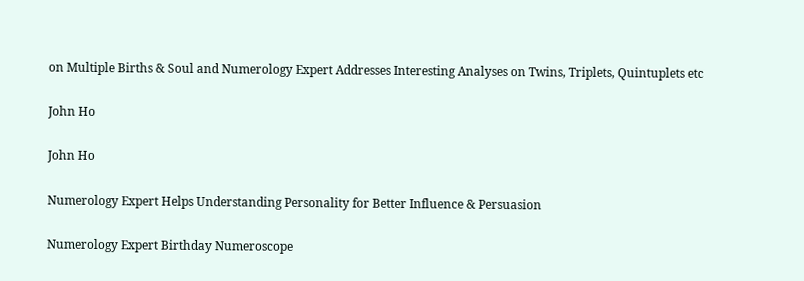on Multiple Births & Soul and Numerology Expert Addresses Interesting Analyses on Twins, Triplets, Quintuplets etc

John Ho

John Ho

Numerology Expert Helps Understanding Personality for Better Influence & Persuasion

Numerology Expert Birthday Numeroscope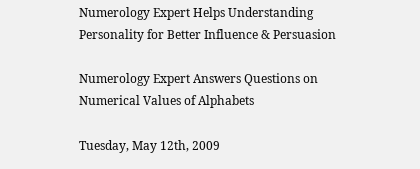Numerology Expert Helps Understanding Personality for Better Influence & Persuasion

Numerology Expert Answers Questions on Numerical Values of Alphabets

Tuesday, May 12th, 2009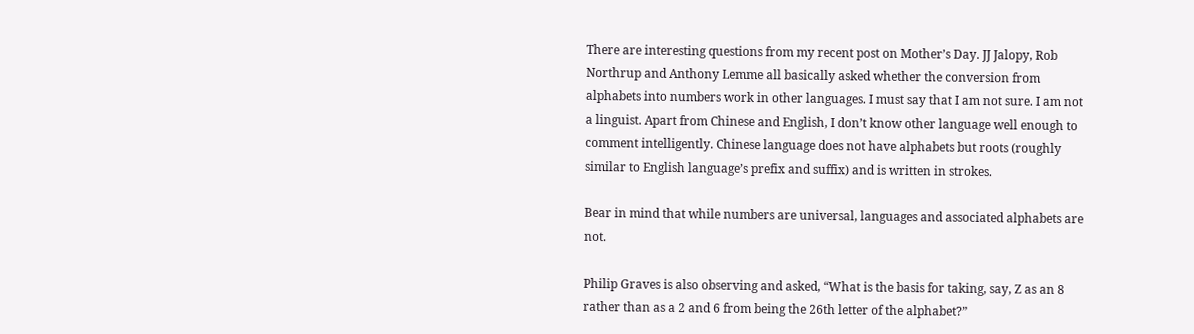There are interesting questions from my recent post on Mother’s Day. JJ Jalopy, Rob Northrup and Anthony Lemme all basically asked whether the conversion from alphabets into numbers work in other languages. I must say that I am not sure. I am not a linguist. Apart from Chinese and English, I don’t know other language well enough to comment intelligently. Chinese language does not have alphabets but roots (roughly similar to English language’s prefix and suffix) and is written in strokes.

Bear in mind that while numbers are universal, languages and associated alphabets are not.

Philip Graves is also observing and asked, “What is the basis for taking, say, Z as an 8 rather than as a 2 and 6 from being the 26th letter of the alphabet?”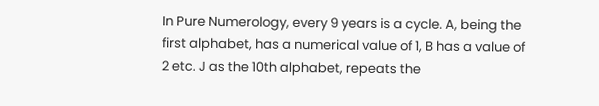In Pure Numerology, every 9 years is a cycle. A, being the first alphabet, has a numerical value of 1, B has a value of 2 etc. J as the 10th alphabet, repeats the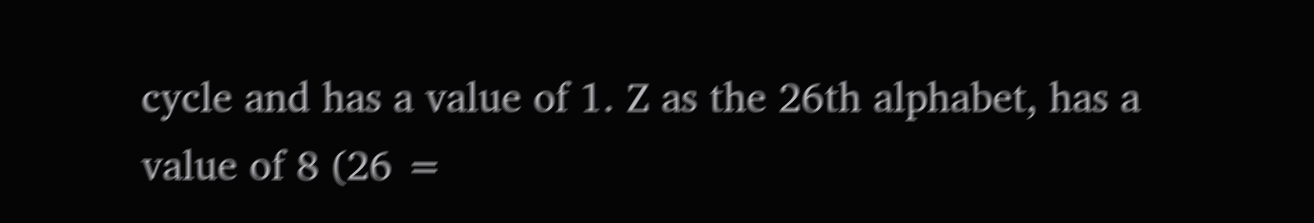cycle and has a value of 1. Z as the 26th alphabet, has a value of 8 (26 =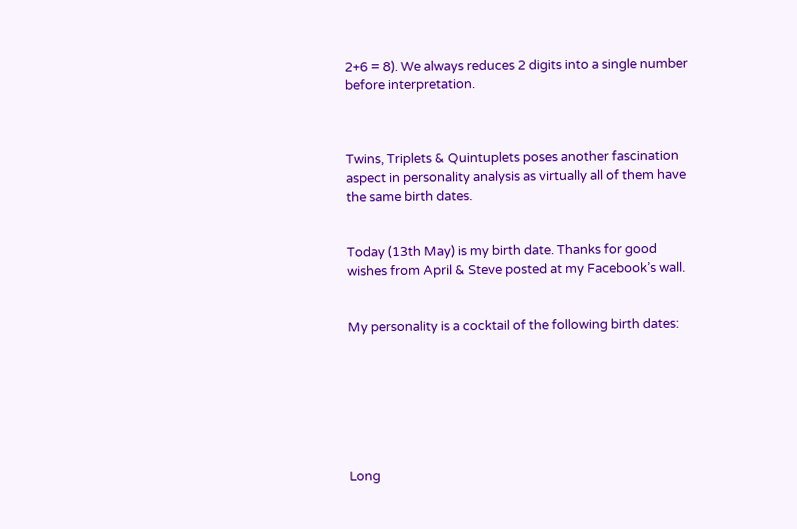2+6 = 8). We always reduces 2 digits into a single number before interpretation.



Twins, Triplets & Quintuplets poses another fascination aspect in personality analysis as virtually all of them have the same birth dates.


Today (13th May) is my birth date. Thanks for good wishes from April & Steve posted at my Facebook’s wall.


My personality is a cocktail of the following birth dates:







Long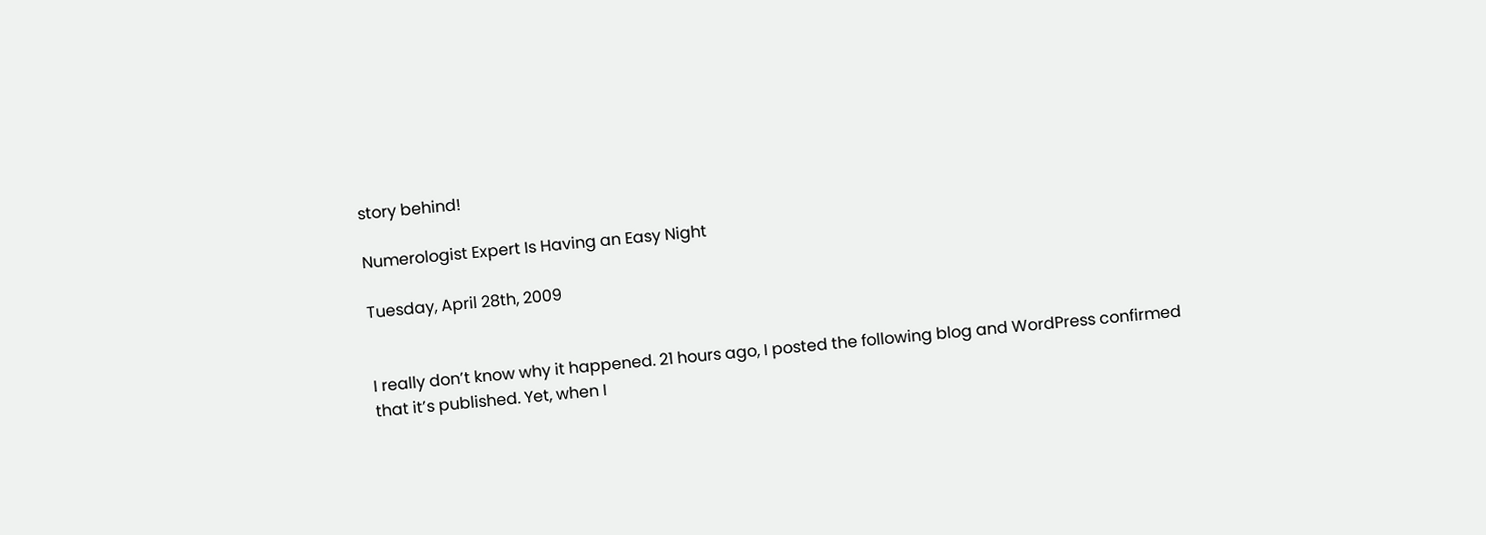story behind!

Numerologist Expert Is Having an Easy Night

Tuesday, April 28th, 2009


I really don’t know why it happened. 21 hours ago, I posted the following blog and WordPress confirmed that it’s published. Yet, when I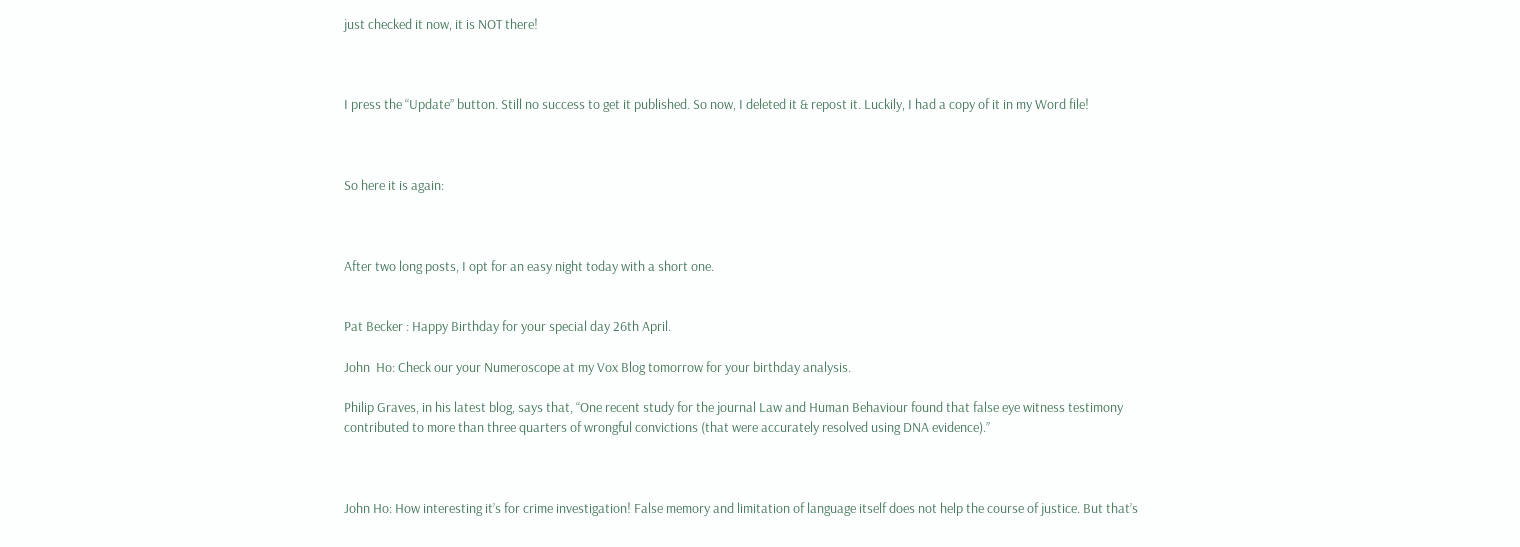just checked it now, it is NOT there!



I press the “Update” button. Still no success to get it published. So now, I deleted it & repost it. Luckily, I had a copy of it in my Word file!



So here it is again:



After two long posts, I opt for an easy night today with a short one.


Pat Becker : Happy Birthday for your special day 26th April.

John  Ho: Check our your Numeroscope at my Vox Blog tomorrow for your birthday analysis.

Philip Graves, in his latest blog, says that, “One recent study for the journal Law and Human Behaviour found that false eye witness testimony contributed to more than three quarters of wrongful convictions (that were accurately resolved using DNA evidence).”



John Ho: How interesting it’s for crime investigation! False memory and limitation of language itself does not help the course of justice. But that’s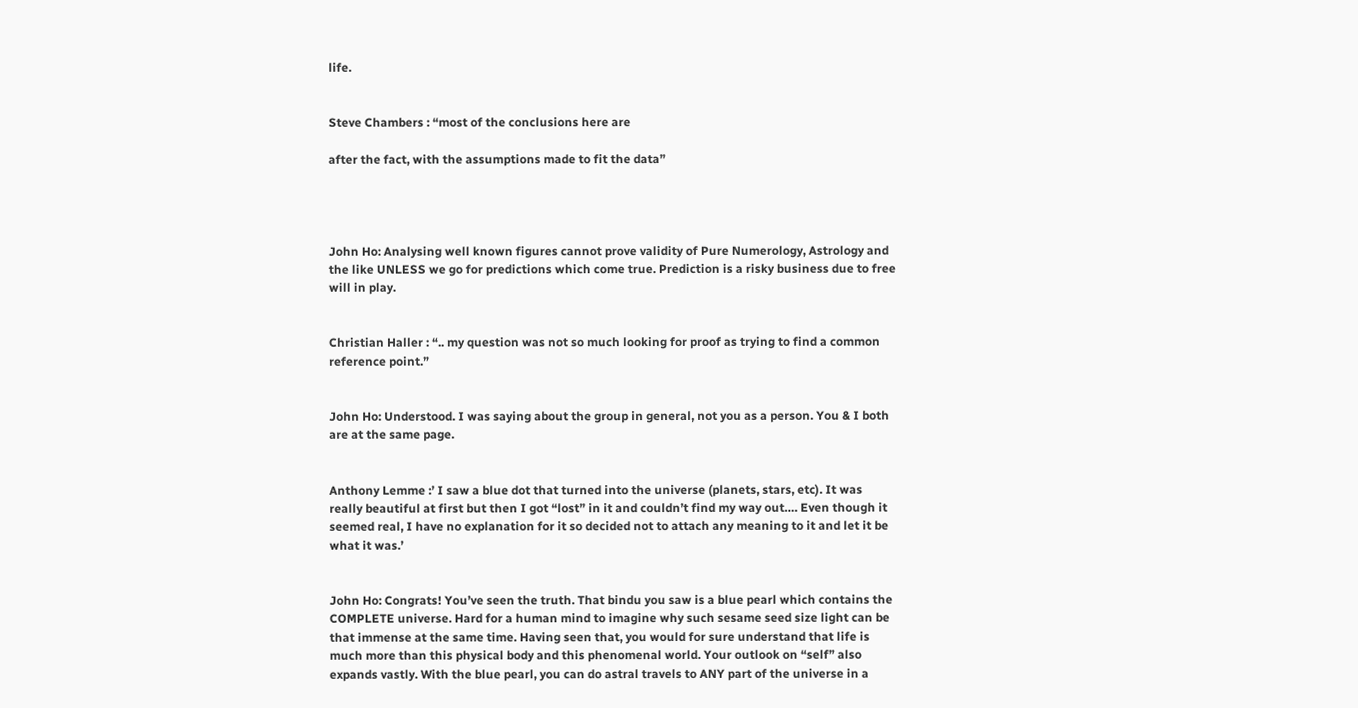life.


Steve Chambers : “most of the conclusions here are

after the fact, with the assumptions made to fit the data”




John Ho: Analysing well known figures cannot prove validity of Pure Numerology, Astrology and the like UNLESS we go for predictions which come true. Prediction is a risky business due to free will in play.


Christian Haller : “.. my question was not so much looking for proof as trying to find a common reference point.”


John Ho: Understood. I was saying about the group in general, not you as a person. You & I both are at the same page.


Anthony Lemme :’ I saw a blue dot that turned into the universe (planets, stars, etc). It was really beautiful at first but then I got “lost” in it and couldn’t find my way out…. Even though it seemed real, I have no explanation for it so decided not to attach any meaning to it and let it be what it was.’


John Ho: Congrats! You’ve seen the truth. That bindu you saw is a blue pearl which contains the COMPLETE universe. Hard for a human mind to imagine why such sesame seed size light can be that immense at the same time. Having seen that, you would for sure understand that life is much more than this physical body and this phenomenal world. Your outlook on “self” also expands vastly. With the blue pearl, you can do astral travels to ANY part of the universe in a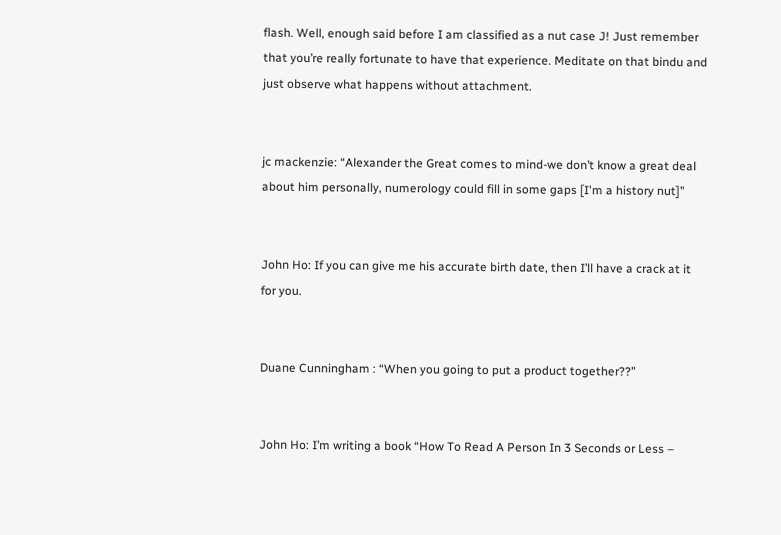flash. Well, enough said before I am classified as a nut case J! Just remember that you’re really fortunate to have that experience. Meditate on that bindu and just observe what happens without attachment.


jc mackenzie: “Alexander the Great comes to mind-we don’t know a great deal about him personally, numerology could fill in some gaps [I'm a history nut]”


John Ho: If you can give me his accurate birth date, then I’ll have a crack at it for you.


Duane Cunningham : “When you going to put a product together??”


John Ho: I’m writing a book “How To Read A Person In 3 Seconds or Less –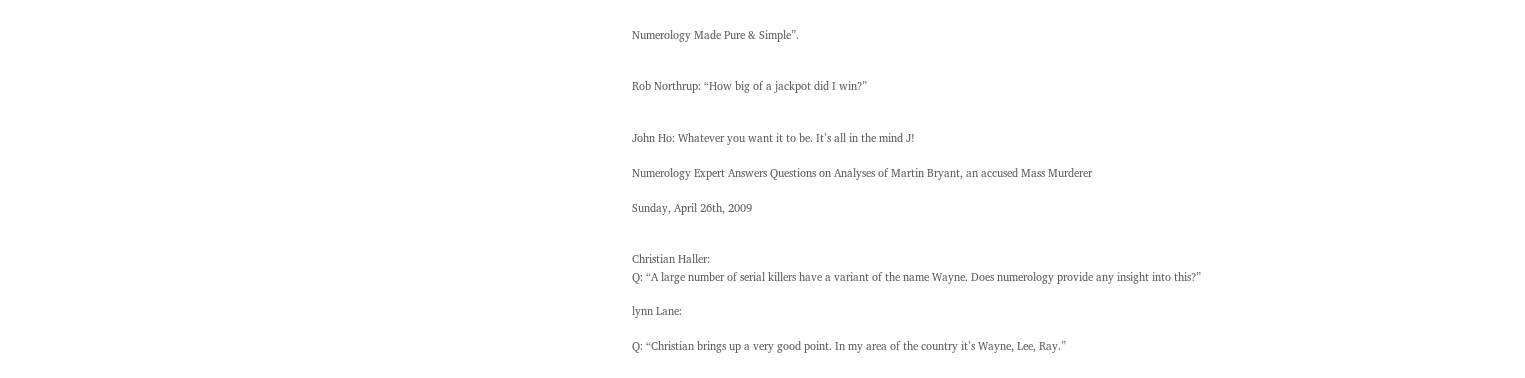Numerology Made Pure & Simple”.


Rob Northrup: “How big of a jackpot did I win?”


John Ho: Whatever you want it to be. It’s all in the mind J!

Numerology Expert Answers Questions on Analyses of Martin Bryant, an accused Mass Murderer

Sunday, April 26th, 2009


Christian Haller:
Q: “A large number of serial killers have a variant of the name Wayne. Does numerology provide any insight into this?”

lynn Lane:

Q: “Christian brings up a very good point. In my area of the country it’s Wayne, Lee, Ray.”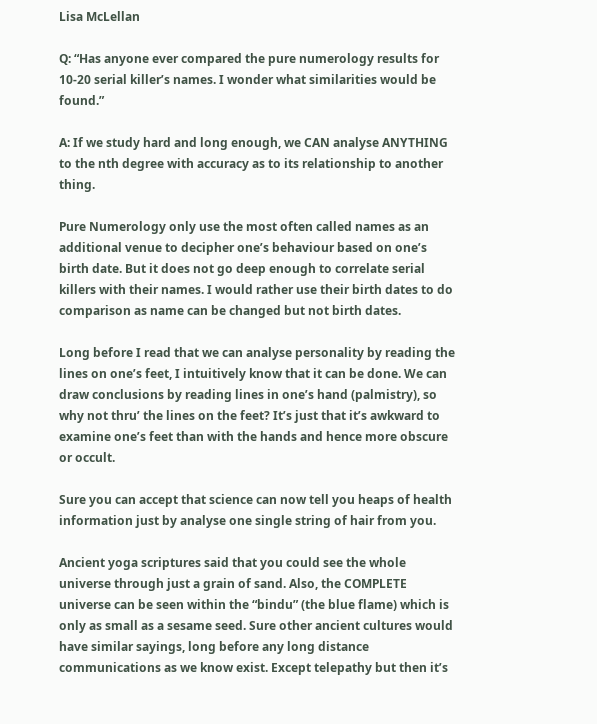Lisa McLellan

Q: “Has anyone ever compared the pure numerology results for 10-20 serial killer’s names. I wonder what similarities would be found.”

A: If we study hard and long enough, we CAN analyse ANYTHING to the nth degree with accuracy as to its relationship to another thing.

Pure Numerology only use the most often called names as an additional venue to decipher one’s behaviour based on one’s birth date. But it does not go deep enough to correlate serial killers with their names. I would rather use their birth dates to do comparison as name can be changed but not birth dates.

Long before I read that we can analyse personality by reading the lines on one’s feet, I intuitively know that it can be done. We can draw conclusions by reading lines in one’s hand (palmistry), so why not thru’ the lines on the feet? It’s just that it’s awkward to examine one’s feet than with the hands and hence more obscure or occult.

Sure you can accept that science can now tell you heaps of health information just by analyse one single string of hair from you.

Ancient yoga scriptures said that you could see the whole universe through just a grain of sand. Also, the COMPLETE universe can be seen within the “bindu” (the blue flame) which is only as small as a sesame seed. Sure other ancient cultures would have similar sayings, long before any long distance communications as we know exist. Except telepathy but then it’s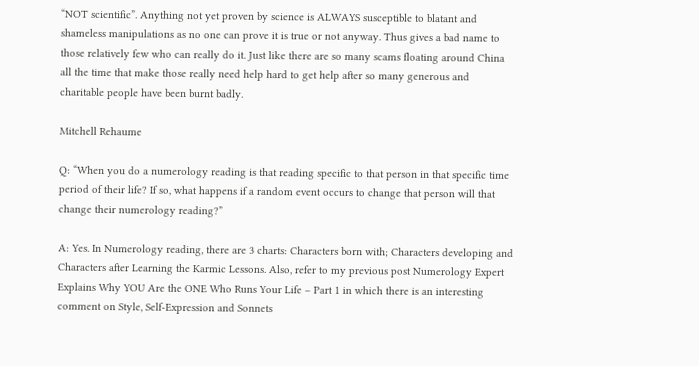“NOT scientific”. Anything not yet proven by science is ALWAYS susceptible to blatant and shameless manipulations as no one can prove it is true or not anyway. Thus gives a bad name to those relatively few who can really do it. Just like there are so many scams floating around China all the time that make those really need help hard to get help after so many generous and charitable people have been burnt badly.

Mitchell Rehaume

Q: “When you do a numerology reading is that reading specific to that person in that specific time period of their life? If so, what happens if a random event occurs to change that person will that change their numerology reading?”

A: Yes. In Numerology reading, there are 3 charts: Characters born with; Characters developing and Characters after Learning the Karmic Lessons. Also, refer to my previous post Numerology Expert Explains Why YOU Are the ONE Who Runs Your Life – Part 1 in which there is an interesting comment on Style, Self-Expression and Sonnets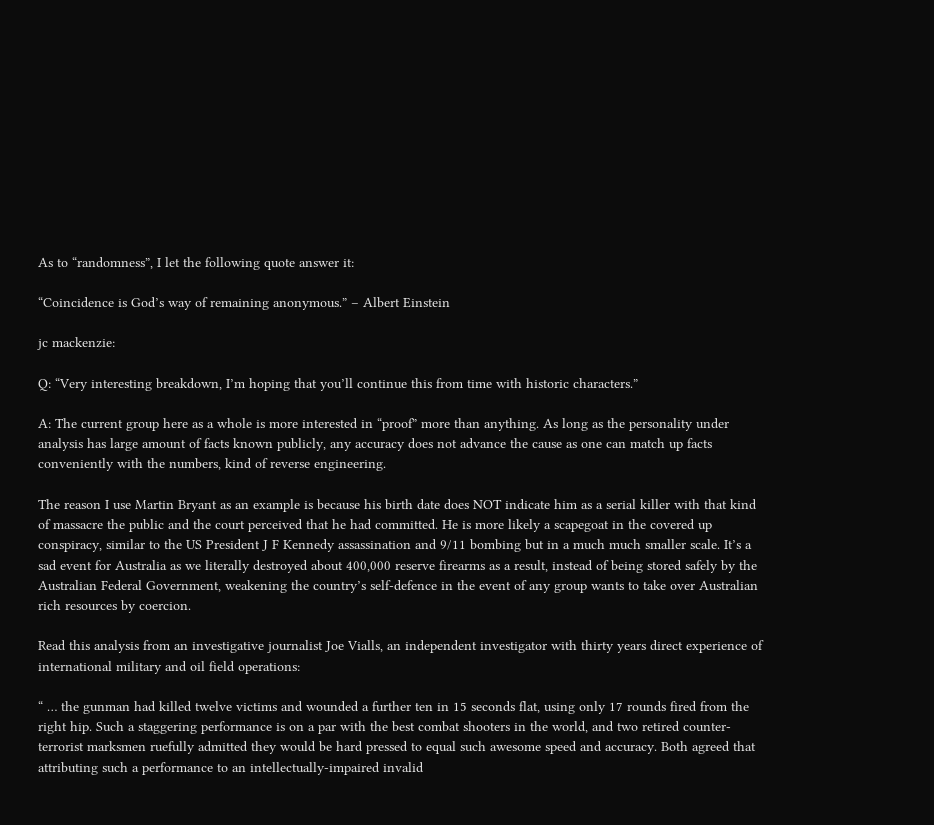As to “randomness”, I let the following quote answer it:

“Coincidence is God’s way of remaining anonymous.” – Albert Einstein

jc mackenzie:

Q: “Very interesting breakdown, I’m hoping that you’ll continue this from time with historic characters.”

A: The current group here as a whole is more interested in “proof” more than anything. As long as the personality under analysis has large amount of facts known publicly, any accuracy does not advance the cause as one can match up facts conveniently with the numbers, kind of reverse engineering.

The reason I use Martin Bryant as an example is because his birth date does NOT indicate him as a serial killer with that kind of massacre the public and the court perceived that he had committed. He is more likely a scapegoat in the covered up conspiracy, similar to the US President J F Kennedy assassination and 9/11 bombing but in a much much smaller scale. It’s a sad event for Australia as we literally destroyed about 400,000 reserve firearms as a result, instead of being stored safely by the Australian Federal Government, weakening the country’s self-defence in the event of any group wants to take over Australian rich resources by coercion.

Read this analysis from an investigative journalist Joe Vialls, an independent investigator with thirty years direct experience of international military and oil field operations:

“ … the gunman had killed twelve victims and wounded a further ten in 15 seconds flat, using only 17 rounds fired from the right hip. Such a staggering performance is on a par with the best combat shooters in the world, and two retired counter-terrorist marksmen ruefully admitted they would be hard pressed to equal such awesome speed and accuracy. Both agreed that attributing such a performance to an intellectually-impaired invalid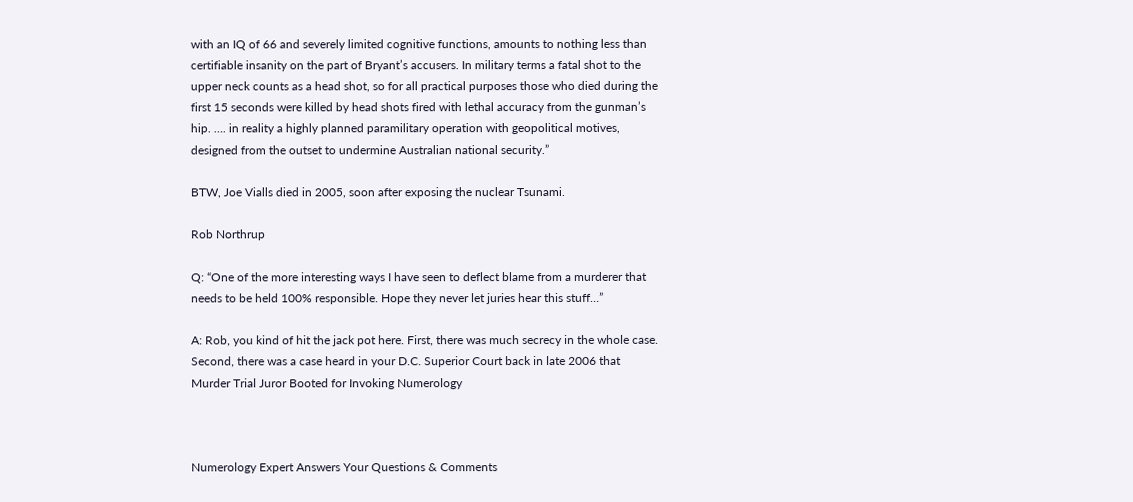with an IQ of 66 and severely limited cognitive functions, amounts to nothing less than certifiable insanity on the part of Bryant’s accusers. In military terms a fatal shot to the upper neck counts as a head shot, so for all practical purposes those who died during the first 15 seconds were killed by head shots fired with lethal accuracy from the gunman’s hip. …. in reality a highly planned paramilitary operation with geopolitical motives, designed from the outset to undermine Australian national security.”

BTW, Joe Vialls died in 2005, soon after exposing the nuclear Tsunami.

Rob Northrup

Q: “One of the more interesting ways I have seen to deflect blame from a murderer that needs to be held 100% responsible. Hope they never let juries hear this stuff…”

A: Rob, you kind of hit the jack pot here. First, there was much secrecy in the whole case. Second, there was a case heard in your D.C. Superior Court back in late 2006 that Murder Trial Juror Booted for Invoking Numerology



Numerology Expert Answers Your Questions & Comments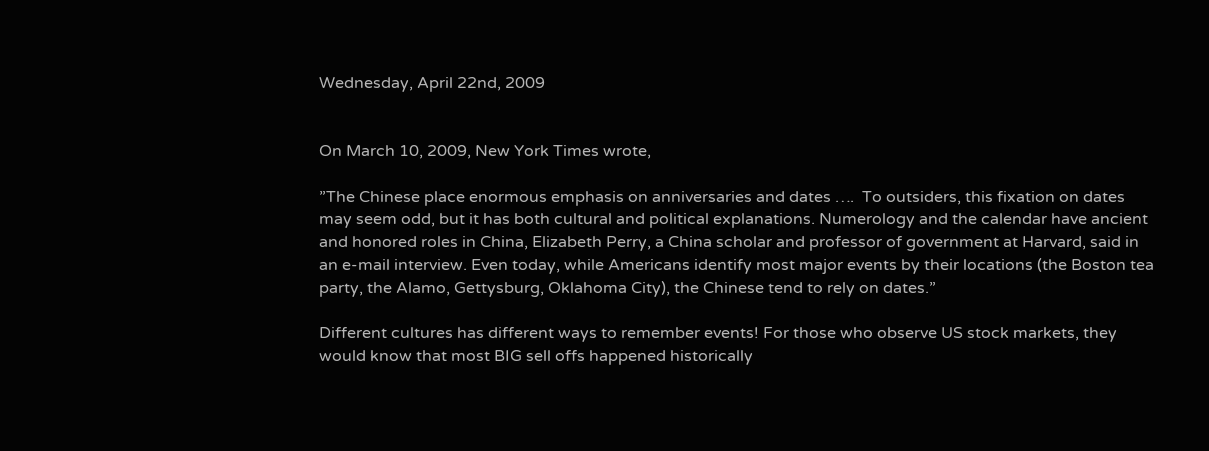Wednesday, April 22nd, 2009


On March 10, 2009, New York Times wrote,

”The Chinese place enormous emphasis on anniversaries and dates ….  To outsiders, this fixation on dates may seem odd, but it has both cultural and political explanations. Numerology and the calendar have ancient and honored roles in China, Elizabeth Perry, a China scholar and professor of government at Harvard, said in an e-mail interview. Even today, while Americans identify most major events by their locations (the Boston tea party, the Alamo, Gettysburg, Oklahoma City), the Chinese tend to rely on dates.”

Different cultures has different ways to remember events! For those who observe US stock markets, they would know that most BIG sell offs happened historically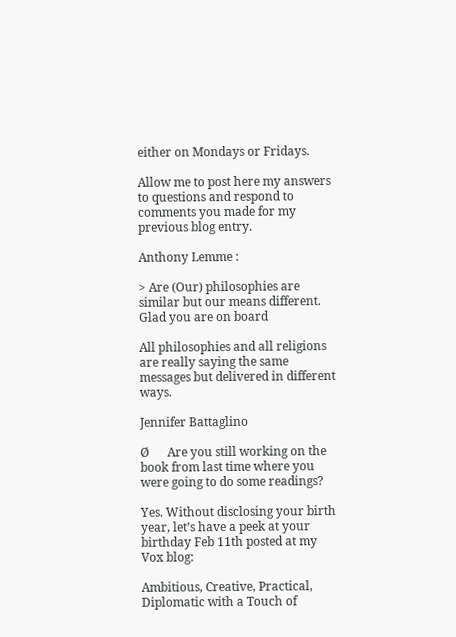either on Mondays or Fridays.

Allow me to post here my answers to questions and respond to comments you made for my previous blog entry.

Anthony Lemme :

> Are (Our) philosophies are similar but our means different. Glad you are on board

All philosophies and all religions are really saying the same messages but delivered in different ways.

Jennifer Battaglino

Ø      Are you still working on the book from last time where you were going to do some readings?

Yes. Without disclosing your birth year, let’s have a peek at your birthday Feb 11th posted at my Vox blog:

Ambitious, Creative, Practical, Diplomatic with a Touch of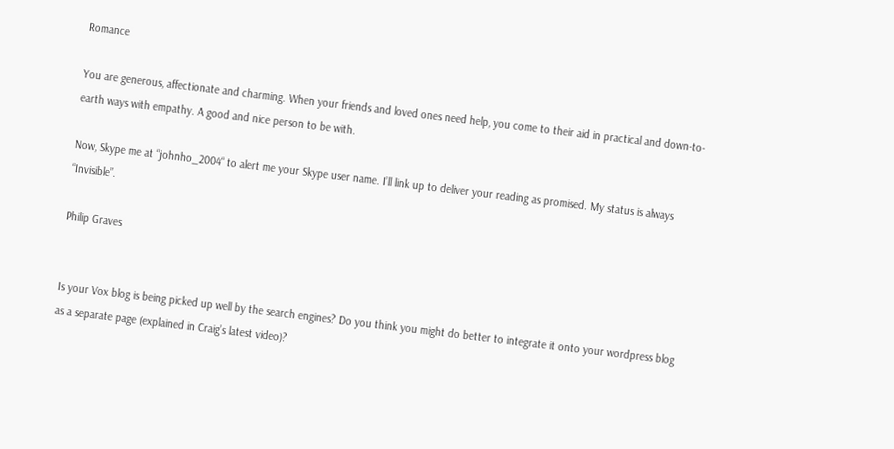Romance

You are generous, affectionate and charming. When your friends and loved ones need help, you come to their aid in practical and down-to-earth ways with empathy. A good and nice person to be with.

Now, Skype me at “johnho_2004“ to alert me your Skype user name. I’ll link up to deliver your reading as promised. My status is always “Invisible”.

Philip Graves


Is your Vox blog is being picked up well by the search engines? Do you think you might do better to integrate it onto your wordpress blog as a separate page (explained in Craig’s latest video)?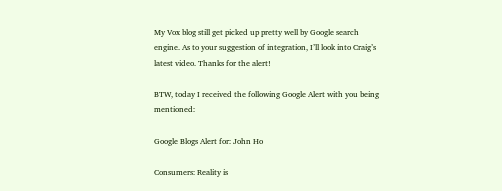My Vox blog still get picked up pretty well by Google search engine. As to your suggestion of integration, I’ll look into Craig’s latest video. Thanks for the alert!

BTW, today I received the following Google Alert with you being mentioned:

Google Blogs Alert for: John Ho

Consumers: Reality is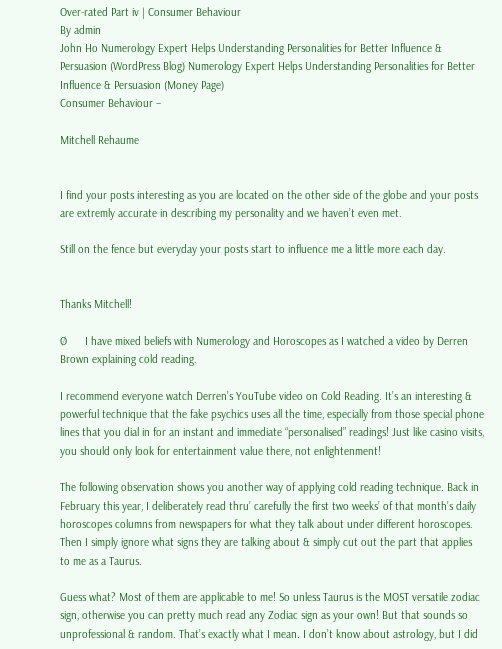Over-rated Part iv | Consumer Behaviour
By admin
John Ho Numerology Expert Helps Understanding Personalities for Better Influence & Persuasion (WordPress Blog) Numerology Expert Helps Understanding Personalities for Better Influence & Persuasion (Money Page)
Consumer Behaviour –

Mitchell Rehaume


I find your posts interesting as you are located on the other side of the globe and your posts are extremly accurate in describing my personality and we haven’t even met.

Still on the fence but everyday your posts start to influence me a little more each day.


Thanks Mitchell!

Ø      I have mixed beliefs with Numerology and Horoscopes as I watched a video by Derren Brown explaining cold reading.

I recommend everyone watch Derren’s YouTube video on Cold Reading. It’s an interesting & powerful technique that the fake psychics uses all the time, especially from those special phone lines that you dial in for an instant and immediate “personalised” readings! Just like casino visits, you should only look for entertainment value there, not enlightenment!

The following observation shows you another way of applying cold reading technique. Back in February this year, I deliberately read thru’ carefully the first two weeks’ of that month’s daily horoscopes columns from newspapers for what they talk about under different horoscopes. Then I simply ignore what signs they are talking about & simply cut out the part that applies to me as a Taurus.

Guess what? Most of them are applicable to me! So unless Taurus is the MOST versatile zodiac sign, otherwise you can pretty much read any Zodiac sign as your own! But that sounds so unprofessional & random. That’s exactly what I mean. I don’t know about astrology, but I did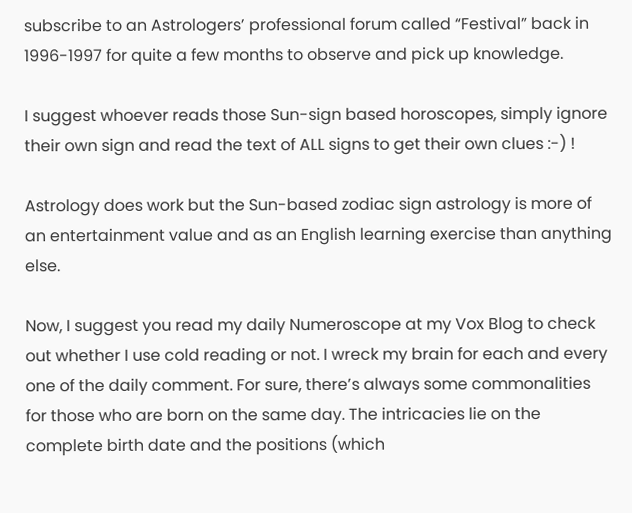subscribe to an Astrologers’ professional forum called “Festival” back in 1996-1997 for quite a few months to observe and pick up knowledge.

I suggest whoever reads those Sun-sign based horoscopes, simply ignore their own sign and read the text of ALL signs to get their own clues :-) !

Astrology does work but the Sun-based zodiac sign astrology is more of an entertainment value and as an English learning exercise than anything else.

Now, I suggest you read my daily Numeroscope at my Vox Blog to check out whether I use cold reading or not. I wreck my brain for each and every one of the daily comment. For sure, there’s always some commonalities for those who are born on the same day. The intricacies lie on the complete birth date and the positions (which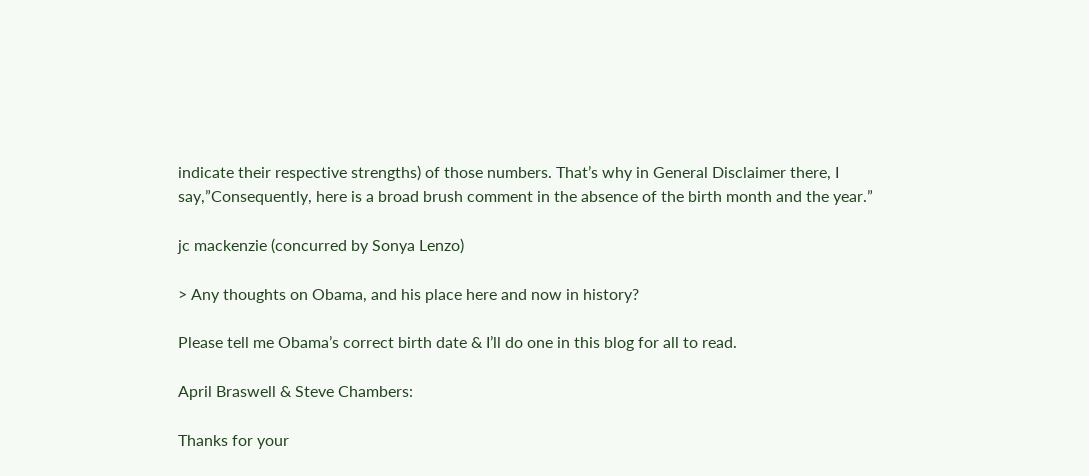indicate their respective strengths) of those numbers. That’s why in General Disclaimer there, I say,”Consequently, here is a broad brush comment in the absence of the birth month and the year.”

jc mackenzie (concurred by Sonya Lenzo)

> Any thoughts on Obama, and his place here and now in history?

Please tell me Obama’s correct birth date & I’ll do one in this blog for all to read.

April Braswell & Steve Chambers:

Thanks for your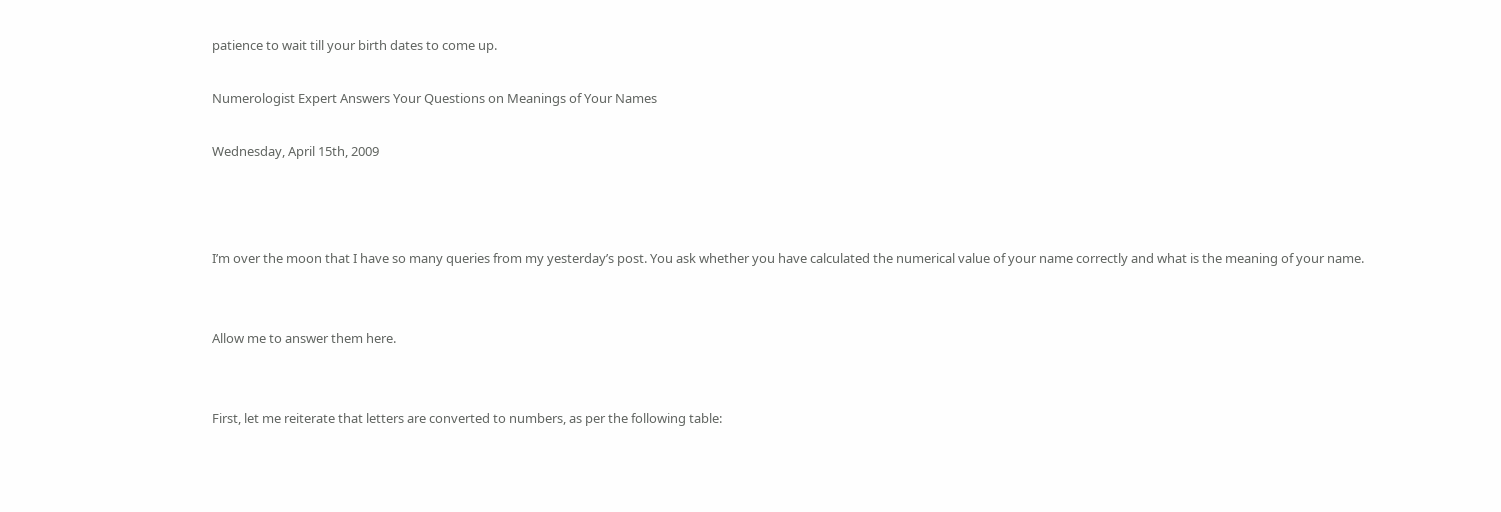patience to wait till your birth dates to come up.

Numerologist Expert Answers Your Questions on Meanings of Your Names

Wednesday, April 15th, 2009



I’m over the moon that I have so many queries from my yesterday’s post. You ask whether you have calculated the numerical value of your name correctly and what is the meaning of your name.


Allow me to answer them here.


First, let me reiterate that letters are converted to numbers, as per the following table: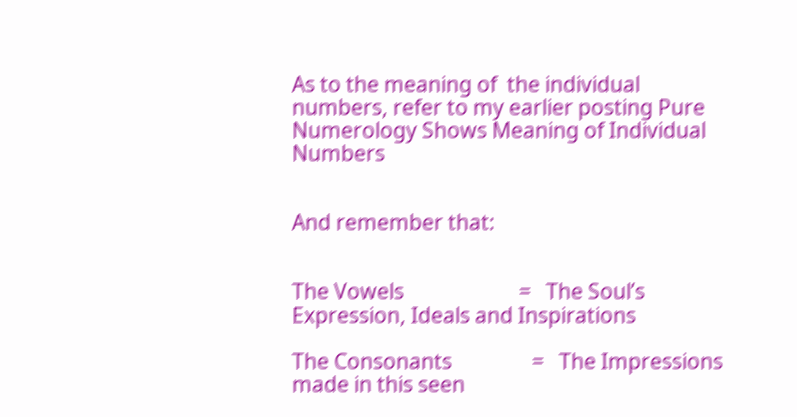As to the meaning of  the individual numbers, refer to my earlier posting Pure Numerology Shows Meaning of Individual Numbers


And remember that:


The Vowels                       =   The Soul’s Expression, Ideals and Inspirations

The Consonants                =   The Impressions made in this seen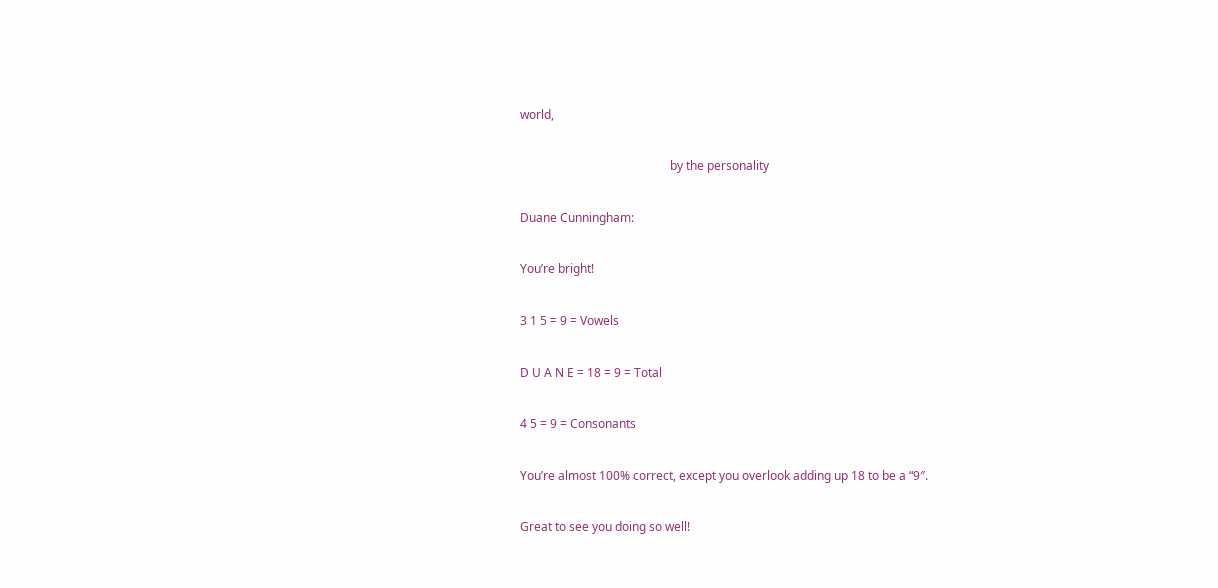world,

                                                  by the personality

Duane Cunningham:

You’re bright!

3 1 5 = 9 = Vowels

D U A N E = 18 = 9 = Total

4 5 = 9 = Consonants

You’re almost 100% correct, except you overlook adding up 18 to be a “9″.

Great to see you doing so well!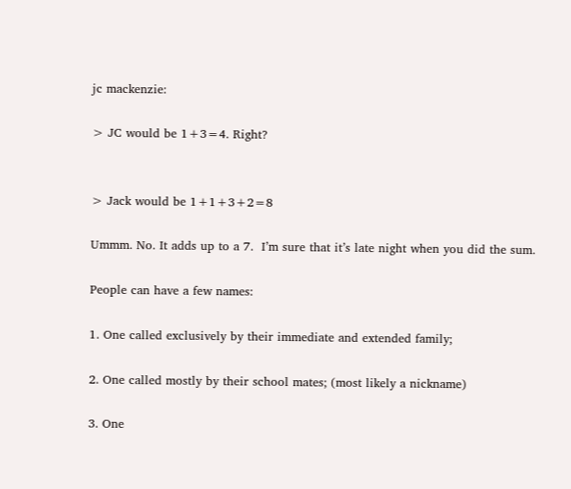jc mackenzie:

> JC would be 1+3=4. Right?


> Jack would be 1+1+3+2=8

Ummm. No. It adds up to a 7.  I’m sure that it’s late night when you did the sum.

People can have a few names:

1. One called exclusively by their immediate and extended family;

2. One called mostly by their school mates; (most likely a nickname)

3. One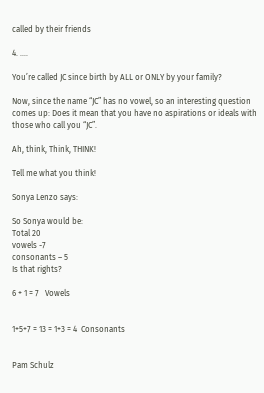called by their friends

4. ….

You’re called JC since birth by ALL or ONLY by your family?

Now, since the name “JC” has no vowel, so an interesting question comes up: Does it mean that you have no aspirations or ideals with those who call you “JC”.

Ah, think, Think, THINK!

Tell me what you think!

Sonya Lenzo says:

So Sonya would be:
Total 20
vowels -7
consonants – 5
Is that rights?

6 + 1 = 7   Vowels


1+5+7 = 13 = 1+3 = 4  Consonants


Pam Schulz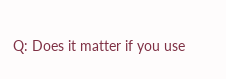Q: Does it matter if you use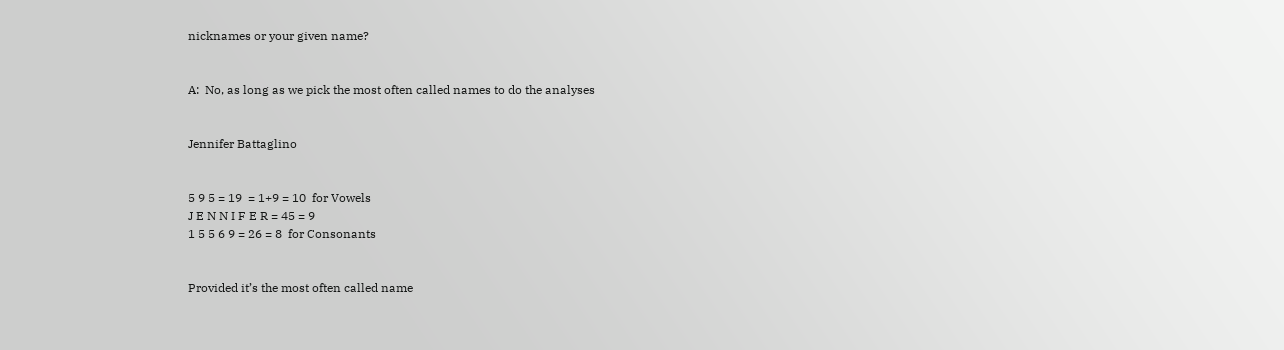nicknames or your given name?


A:  No, as long as we pick the most often called names to do the analyses


Jennifer Battaglino


5 9 5 = 19  = 1+9 = 10  for Vowels
J E N N I F E R = 45 = 9
1 5 5 6 9 = 26 = 8  for Consonants


Provided it’s the most often called name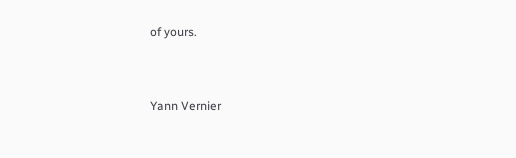of yours.


Yann Vernier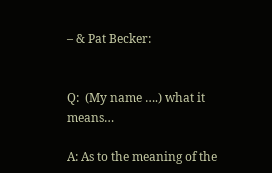– & Pat Becker:


Q:  (My name ….) what it means…

A: As to the meaning of the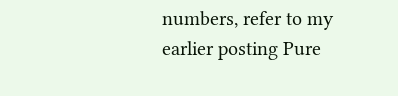numbers, refer to my earlier posting Pure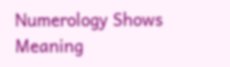Numerology Shows Meaning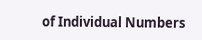of Individual Numbers